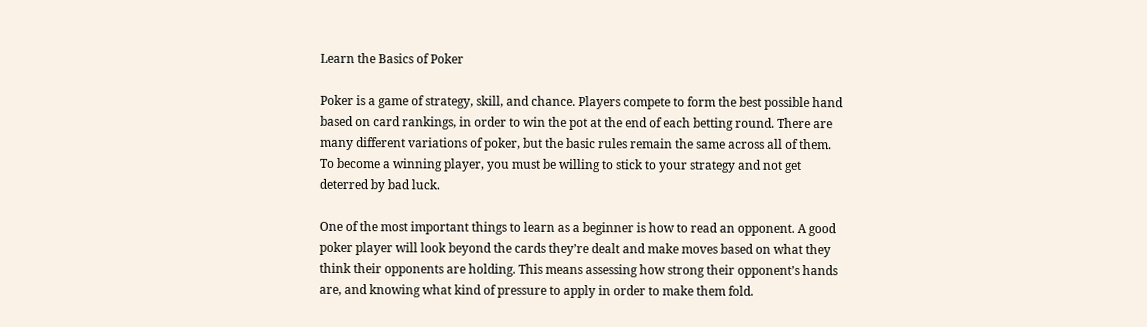Learn the Basics of Poker

Poker is a game of strategy, skill, and chance. Players compete to form the best possible hand based on card rankings, in order to win the pot at the end of each betting round. There are many different variations of poker, but the basic rules remain the same across all of them. To become a winning player, you must be willing to stick to your strategy and not get deterred by bad luck.

One of the most important things to learn as a beginner is how to read an opponent. A good poker player will look beyond the cards they’re dealt and make moves based on what they think their opponents are holding. This means assessing how strong their opponent’s hands are, and knowing what kind of pressure to apply in order to make them fold.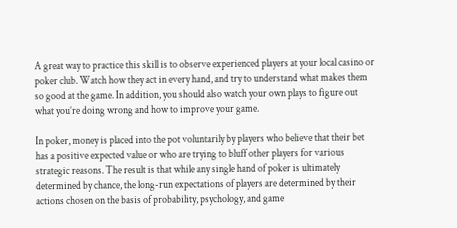A great way to practice this skill is to observe experienced players at your local casino or poker club. Watch how they act in every hand, and try to understand what makes them so good at the game. In addition, you should also watch your own plays to figure out what you’re doing wrong and how to improve your game.

In poker, money is placed into the pot voluntarily by players who believe that their bet has a positive expected value or who are trying to bluff other players for various strategic reasons. The result is that while any single hand of poker is ultimately determined by chance, the long-run expectations of players are determined by their actions chosen on the basis of probability, psychology, and game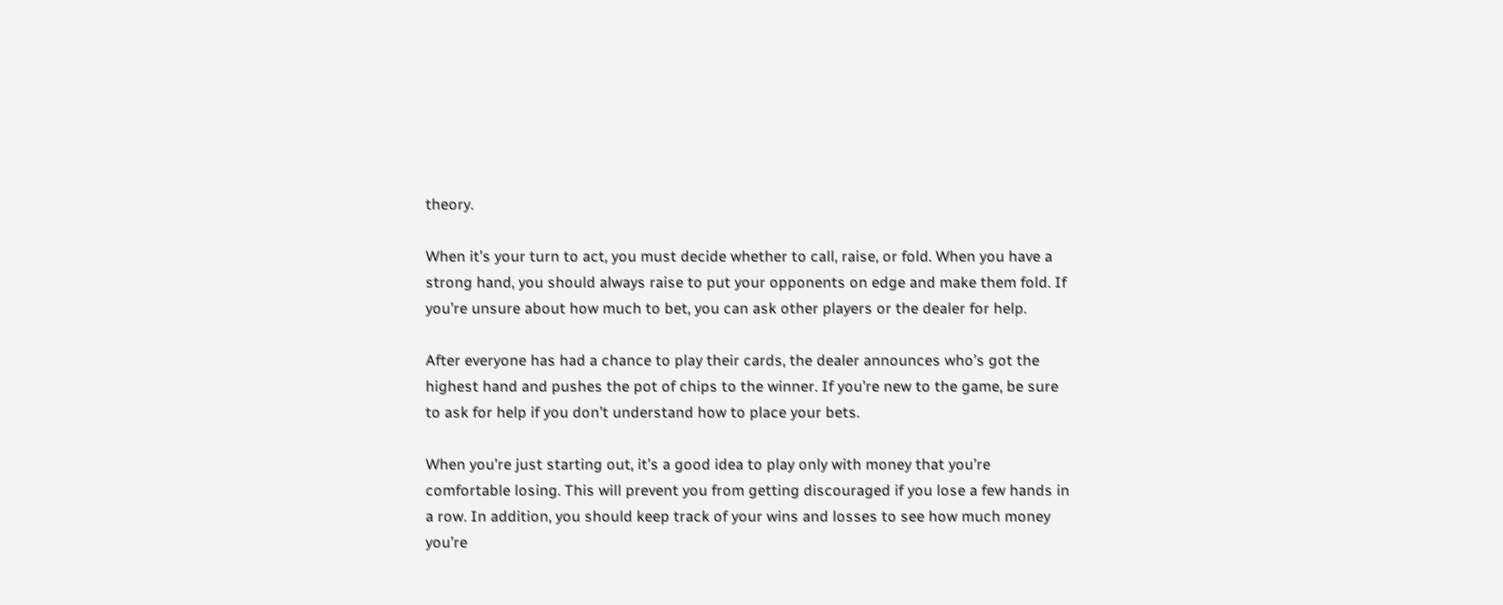theory.

When it’s your turn to act, you must decide whether to call, raise, or fold. When you have a strong hand, you should always raise to put your opponents on edge and make them fold. If you’re unsure about how much to bet, you can ask other players or the dealer for help.

After everyone has had a chance to play their cards, the dealer announces who’s got the highest hand and pushes the pot of chips to the winner. If you’re new to the game, be sure to ask for help if you don’t understand how to place your bets.

When you’re just starting out, it’s a good idea to play only with money that you’re comfortable losing. This will prevent you from getting discouraged if you lose a few hands in a row. In addition, you should keep track of your wins and losses to see how much money you’re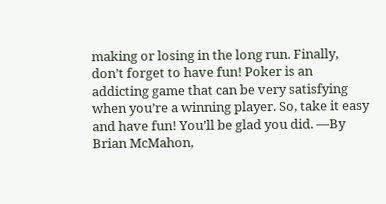making or losing in the long run. Finally, don’t forget to have fun! Poker is an addicting game that can be very satisfying when you’re a winning player. So, take it easy and have fun! You’ll be glad you did. —By Brian McMahon,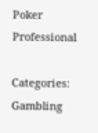Poker Professional

Categories: Gambling